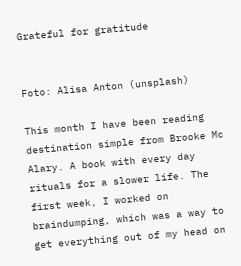Grateful for gratitude


Foto: Alisa Anton (unsplash)

This month I have been reading destination simple from Brooke Mc Alary. A book with every day rituals for a slower life. The first week, I worked on braindumping, which was a way to get everything out of my head on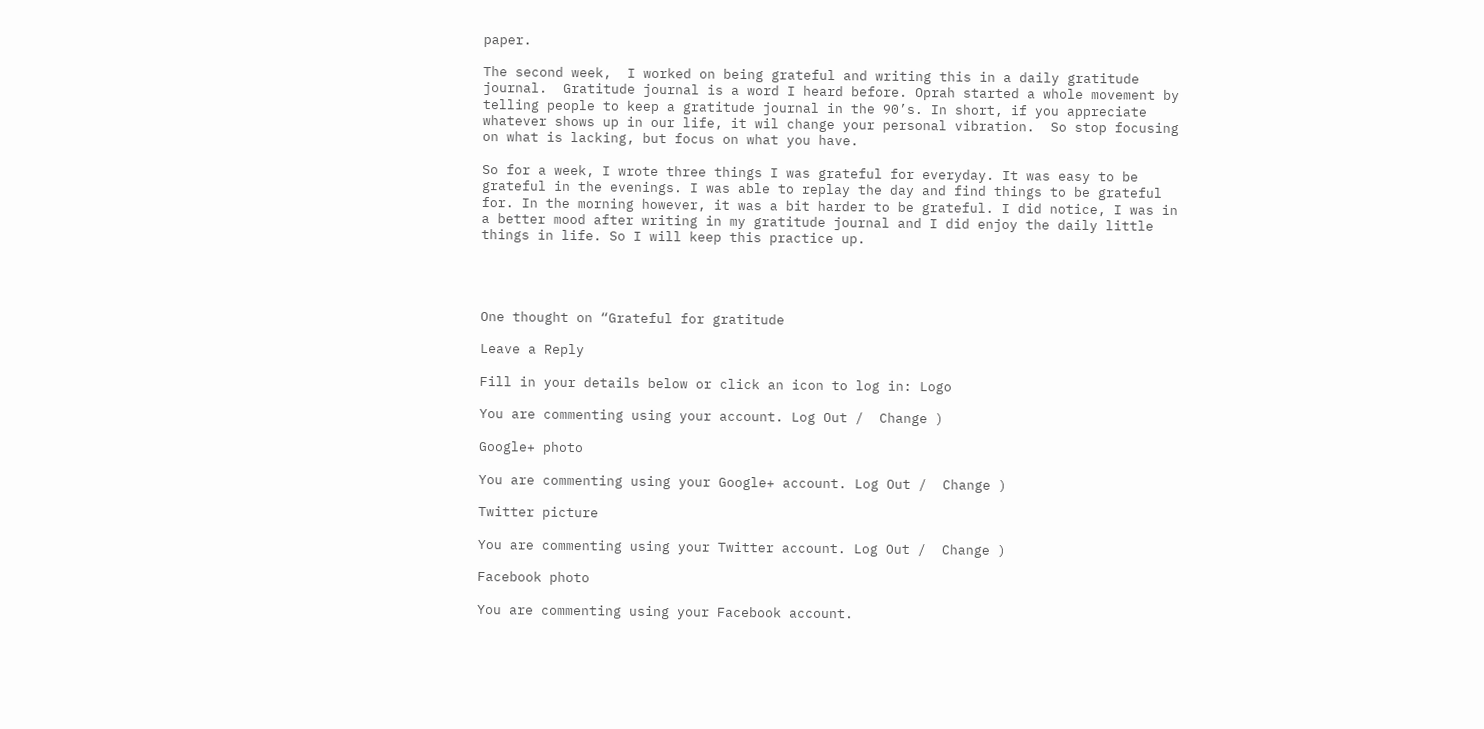paper.

The second week,  I worked on being grateful and writing this in a daily gratitude journal.  Gratitude journal is a word I heard before. Oprah started a whole movement by telling people to keep a gratitude journal in the 90’s. In short, if you appreciate whatever shows up in our life, it wil change your personal vibration.  So stop focusing on what is lacking, but focus on what you have.

So for a week, I wrote three things I was grateful for everyday. It was easy to be grateful in the evenings. I was able to replay the day and find things to be grateful for. In the morning however, it was a bit harder to be grateful. I did notice, I was in a better mood after writing in my gratitude journal and I did enjoy the daily little things in life. So I will keep this practice up.




One thought on “Grateful for gratitude

Leave a Reply

Fill in your details below or click an icon to log in: Logo

You are commenting using your account. Log Out /  Change )

Google+ photo

You are commenting using your Google+ account. Log Out /  Change )

Twitter picture

You are commenting using your Twitter account. Log Out /  Change )

Facebook photo

You are commenting using your Facebook account.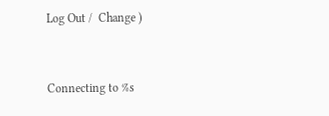Log Out /  Change )


Connecting to %s